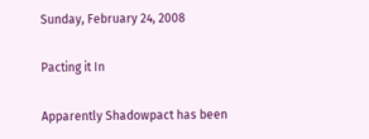Sunday, February 24, 2008

Pacting it In

Apparently Shadowpact has been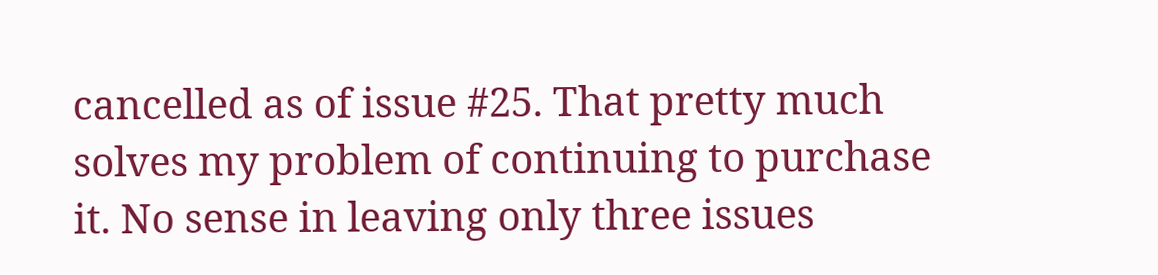cancelled as of issue #25. That pretty much solves my problem of continuing to purchase it. No sense in leaving only three issues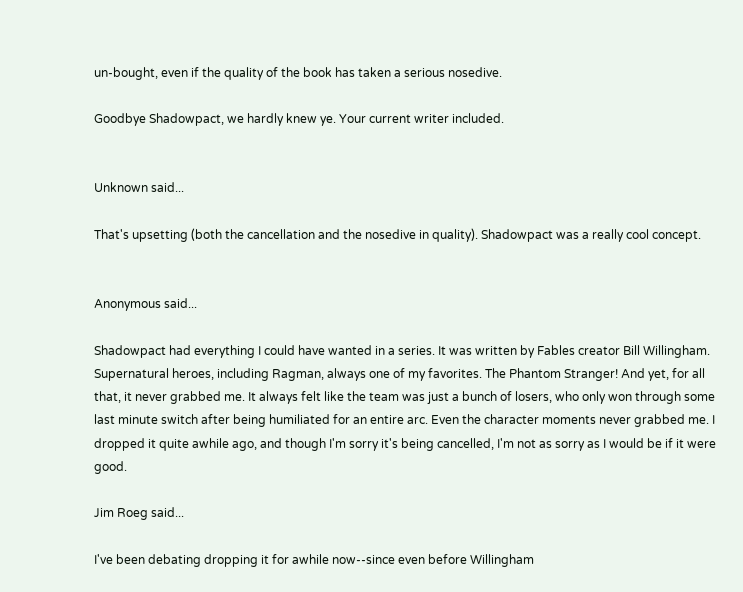un-bought, even if the quality of the book has taken a serious nosedive.

Goodbye Shadowpact, we hardly knew ye. Your current writer included.


Unknown said...

That's upsetting (both the cancellation and the nosedive in quality). Shadowpact was a really cool concept.


Anonymous said...

Shadowpact had everything I could have wanted in a series. It was written by Fables creator Bill Willingham. Supernatural heroes, including Ragman, always one of my favorites. The Phantom Stranger! And yet, for all that, it never grabbed me. It always felt like the team was just a bunch of losers, who only won through some last minute switch after being humiliated for an entire arc. Even the character moments never grabbed me. I dropped it quite awhile ago, and though I'm sorry it's being cancelled, I'm not as sorry as I would be if it were good.

Jim Roeg said...

I've been debating dropping it for awhile now--since even before Willingham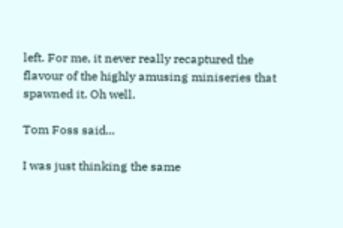left. For me, it never really recaptured the flavour of the highly amusing miniseries that spawned it. Oh well.

Tom Foss said...

I was just thinking the same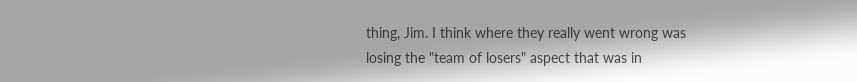thing, Jim. I think where they really went wrong was losing the "team of losers" aspect that was in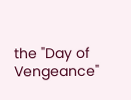the "Day of Vengeance"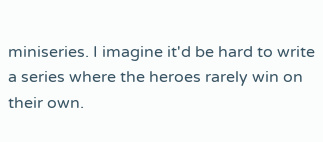miniseries. I imagine it'd be hard to write a series where the heroes rarely win on their own.